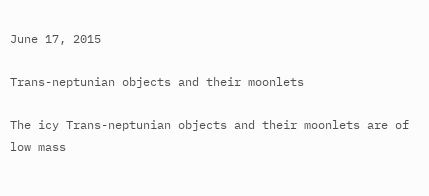June 17, 2015

Trans-neptunian objects and their moonlets

The icy Trans-neptunian objects and their moonlets are of low mass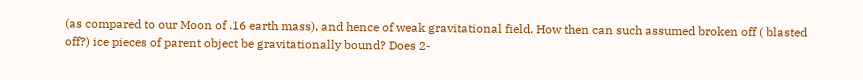(as compared to our Moon of .16 earth mass), and hence of weak gravitational field. How then can such assumed broken off ( blasted off?) ice pieces of parent object be gravitationally bound? Does 2-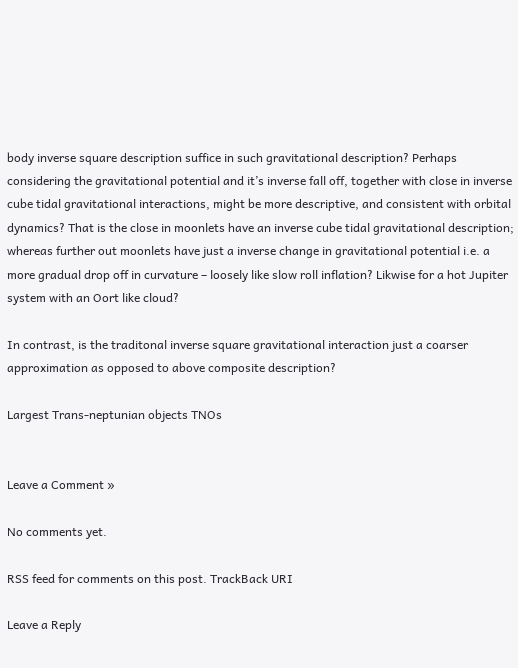body inverse square description suffice in such gravitational description? Perhaps considering the gravitational potential and it’s inverse fall off, together with close in inverse cube tidal gravitational interactions, might be more descriptive, and consistent with orbital dynamics? That is the close in moonlets have an inverse cube tidal gravitational description; whereas further out moonlets have just a inverse change in gravitational potential i.e. a more gradual drop off in curvature – loosely like slow roll inflation? Likwise for a hot Jupiter system with an Oort like cloud?

In contrast, is the traditonal inverse square gravitational interaction just a coarser approximation as opposed to above composite description?

Largest Trans-neptunian objects TNOs


Leave a Comment »

No comments yet.

RSS feed for comments on this post. TrackBack URI

Leave a Reply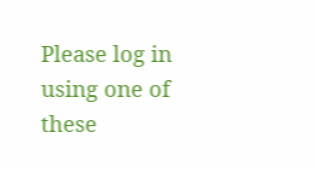Please log in using one of these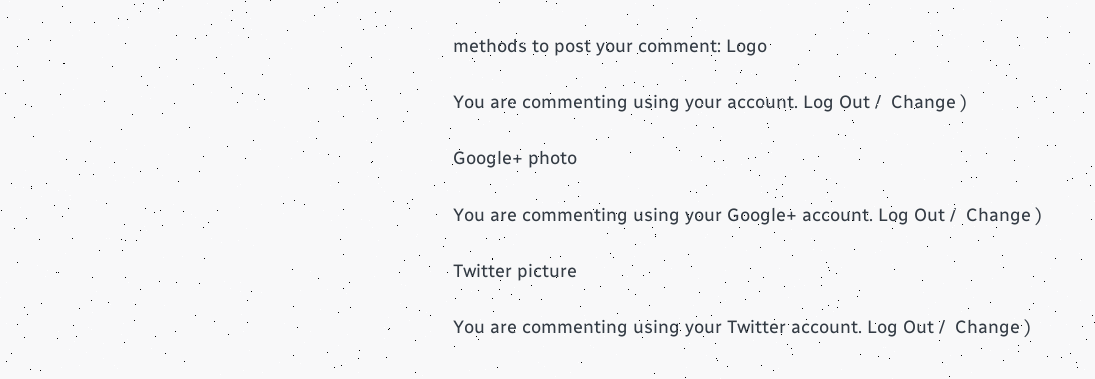methods to post your comment: Logo

You are commenting using your account. Log Out /  Change )

Google+ photo

You are commenting using your Google+ account. Log Out /  Change )

Twitter picture

You are commenting using your Twitter account. Log Out /  Change )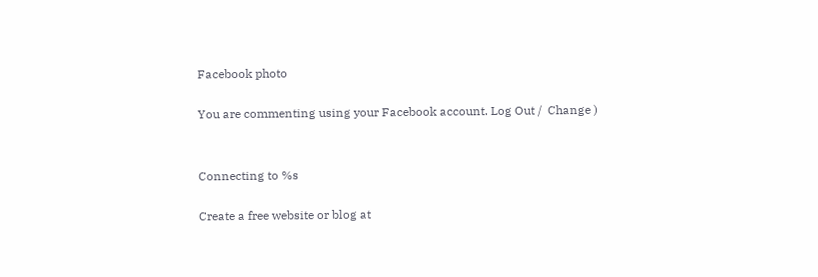Facebook photo

You are commenting using your Facebook account. Log Out /  Change )


Connecting to %s

Create a free website or blog at